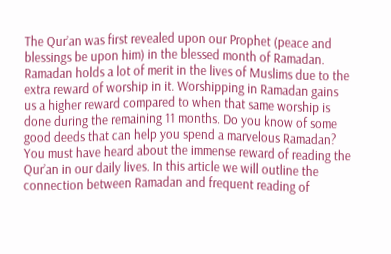The Qur’an was first revealed upon our Prophet (peace and blessings be upon him) in the blessed month of Ramadan. Ramadan holds a lot of merit in the lives of Muslims due to the extra reward of worship in it. Worshipping in Ramadan gains us a higher reward compared to when that same worship is done during the remaining 11 months. Do you know of some good deeds that can help you spend a marvelous Ramadan? You must have heard about the immense reward of reading the Qur’an in our daily lives. In this article we will outline the connection between Ramadan and frequent reading of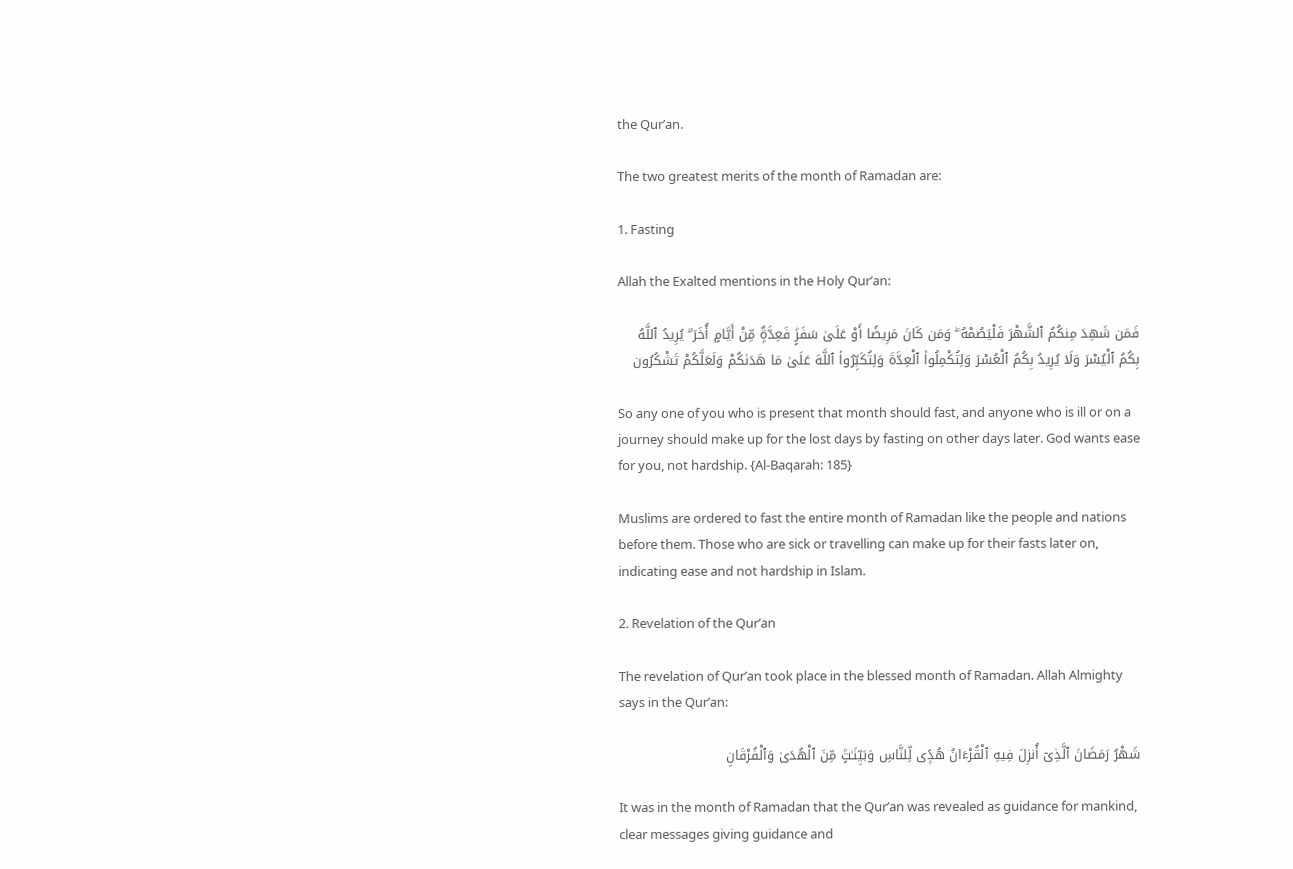the Qur’an.

The two greatest merits of the month of Ramadan are:

1. Fasting

Allah the Exalted mentions in the Holy Qur’an:

فَمَن شَهِدَ مِنكُمُ ٱلشَّهْرَ فَلْيَصُمْهُ ۖ وَمَن كَانَ مَرِيضًا أَوْ عَلَىٰ سَفَرٍۢ فَعِدَّةٌۭ مِّنْ أَيَّامٍ أُخَرَ ۗ يُرِيدُ ٱللَّهُ بِكُمُ ٱلْيُسْرَ وَلَا يُرِيدُ بِكُمُ ٱلْعُسْرَ وَلِتُكْمِلُوا۟ ٱلْعِدَّةَ وَلِتُكَبِّرُوا۟ ٱللَّهَ عَلَىٰ مَا هَدَىٰكُمْ وَلَعَلَّكُمْ تَشْكُرُون

So any one of you who is present that month should fast, and anyone who is ill or on a journey should make up for the lost days by fasting on other days later. God wants ease for you, not hardship. {Al-Baqarah: 185}

Muslims are ordered to fast the entire month of Ramadan like the people and nations before them. Those who are sick or travelling can make up for their fasts later on, indicating ease and not hardship in Islam.

2. Revelation of the Qur’an

The revelation of Qur’an took place in the blessed month of Ramadan. Allah Almighty says in the Qur’an:

شَهْرُ رَمَضَانَ ٱلَّذِىٓ أُنزِلَ فِيهِ ٱلْقُرْءَانُ هُدًۭى لِّلنَّاسِ وَبَيِّنَـٰتٍۢ مِّنَ ٱلْهُدَىٰ وَٱلْفُرْقَانِ

It was in the month of Ramadan that the Qur’an was revealed as guidance for mankind, clear messages giving guidance and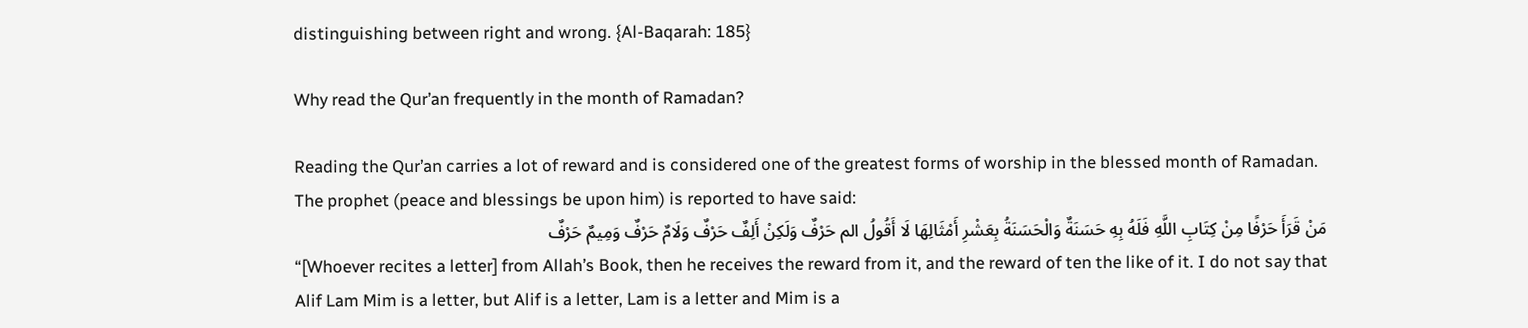distinguishing between right and wrong. {Al-Baqarah: 185}

Why read the Qur’an frequently in the month of Ramadan?

Reading the Qur’an carries a lot of reward and is considered one of the greatest forms of worship in the blessed month of Ramadan. The prophet (peace and blessings be upon him) is reported to have said:
مَنْ قَرَأَ حَرْفًا مِنْ كِتَابِ اللَّهِ فَلَهُ بِهِ حَسَنَةٌ وَالْحَسَنَةُ بِعَشْرِ أَمْثَالِهَا لَا أَقُولُ الم حَرْفٌ وَلَكِنْ أَلِفٌ حَرْفٌ وَلَامٌ حَرْفٌ وَمِيمٌ حَرْفٌ
“[Whoever recites a letter] from Allah’s Book, then he receives the reward from it, and the reward of ten the like of it. I do not say that Alif Lam Mim is a letter, but Alif is a letter, Lam is a letter and Mim is a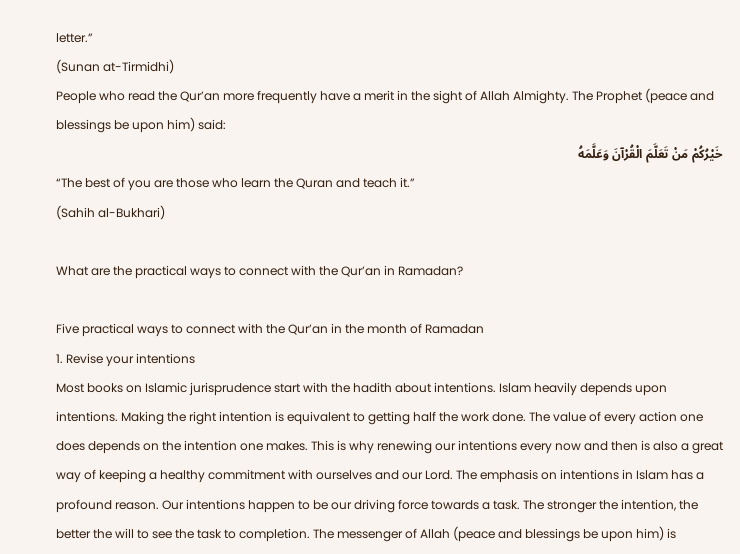letter.”
(Sunan at-Tirmidhi)
People who read the Qur’an more frequently have a merit in the sight of Allah Almighty. The Prophet (peace and blessings be upon him) said:
خَيْرُكُمْ مَنْ تَعَلَّمَ الْقُرْآنَ وَعَلَّمَهُ
“The best of you are those who learn the Quran and teach it.”
(Sahih al-Bukhari)

What are the practical ways to connect with the Qur’an in Ramadan?

Five practical ways to connect with the Qur’an in the month of Ramadan
1. Revise your intentions
Most books on Islamic jurisprudence start with the hadith about intentions. Islam heavily depends upon intentions. Making the right intention is equivalent to getting half the work done. The value of every action one does depends on the intention one makes. This is why renewing our intentions every now and then is also a great way of keeping a healthy commitment with ourselves and our Lord. The emphasis on intentions in Islam has a profound reason. Our intentions happen to be our driving force towards a task. The stronger the intention, the better the will to see the task to completion. The messenger of Allah (peace and blessings be upon him) is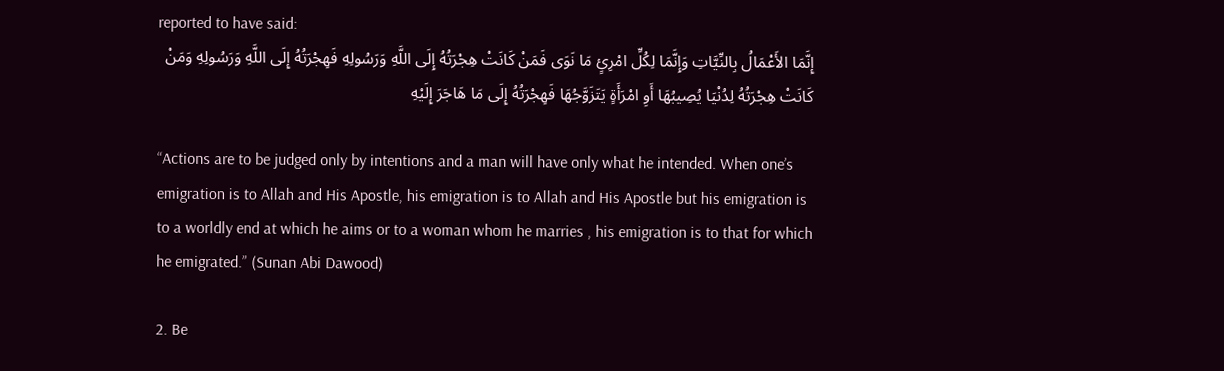reported to have said:
إِنَّمَا الأَعْمَالُ بِالنِّيَّاتِ وَإِنَّمَا لِكُلِّ امْرِئٍ مَا نَوَى فَمَنْ كَانَتْ هِجْرَتُهُ إِلَى اللَّهِ وَرَسُولِهِ فَهِجْرَتُهُ إِلَى اللَّهِ وَرَسُولِهِ وَمَنْ كَانَتْ هِجْرَتُهُ لِدُنْيَا يُصِيبُهَا أَوِ امْرَأَةٍ يَتَزَوَّجُهَا فَهِجْرَتُهُ إِلَى مَا هَاجَرَ إِلَيْهِ

“Actions are to be judged only by intentions and a man will have only what he intended. When one’s emigration is to Allah and His Apostle, his emigration is to Allah and His Apostle but his emigration is to a worldly end at which he aims or to a woman whom he marries , his emigration is to that for which he emigrated.” (Sunan Abi Dawood)

2. Be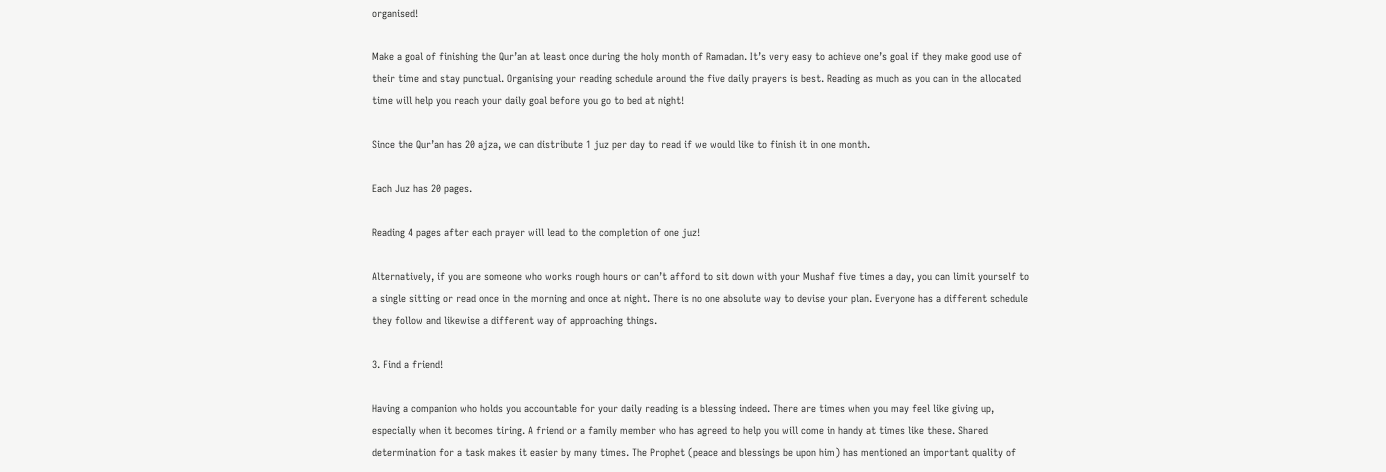organised!

Make a goal of finishing the Qur’an at least once during the holy month of Ramadan. It’s very easy to achieve one’s goal if they make good use of their time and stay punctual. Organising your reading schedule around the five daily prayers is best. Reading as much as you can in the allocated time will help you reach your daily goal before you go to bed at night!

Since the Qur’an has 20 ajza, we can distribute 1 juz per day to read if we would like to finish it in one month.

Each Juz has 20 pages.

Reading 4 pages after each prayer will lead to the completion of one juz!

Alternatively, if you are someone who works rough hours or can’t afford to sit down with your Mushaf five times a day, you can limit yourself to a single sitting or read once in the morning and once at night. There is no one absolute way to devise your plan. Everyone has a different schedule they follow and likewise a different way of approaching things.

3. Find a friend!

Having a companion who holds you accountable for your daily reading is a blessing indeed. There are times when you may feel like giving up, especially when it becomes tiring. A friend or a family member who has agreed to help you will come in handy at times like these. Shared determination for a task makes it easier by many times. The Prophet (peace and blessings be upon him) has mentioned an important quality of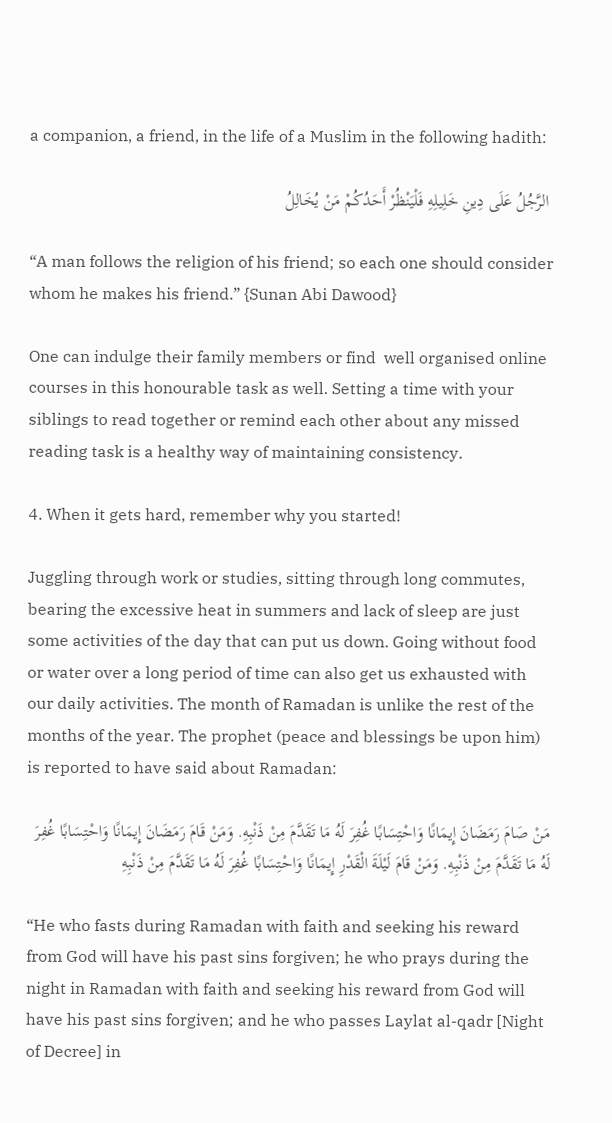a companion, a friend, in the life of a Muslim in the following hadith:

 الرَّجُلُ عَلَى دِينِ خَلِيلِهِ فَلْيَنْظُرْ أَحَدُكُمْ مَنْ يُخَالِلُ

“A man follows the religion of his friend; so each one should consider whom he makes his friend.” {Sunan Abi Dawood}

One can indulge their family members or find  well organised online courses in this honourable task as well. Setting a time with your siblings to read together or remind each other about any missed reading task is a healthy way of maintaining consistency.

4. When it gets hard, remember why you started!

Juggling through work or studies, sitting through long commutes, bearing the excessive heat in summers and lack of sleep are just some activities of the day that can put us down. Going without food or water over a long period of time can also get us exhausted with our daily activities. The month of Ramadan is unlike the rest of the months of the year. The prophet (peace and blessings be upon him) is reported to have said about Ramadan:

مَنْ صَامَ رَمَضَانَ إِيمَانًا وَاحْتِسَابًا غُفِرَ لَهُ مَا تَقَدَّمَ مِنْ ذَنْبِهِ. وَمَنْ قَامَ رَمَضَانَ إِيمَانًا وَاحْتِسَابًا غُفِرَ لَهُ مَا تَقَدَّمَ مِنْ ذَنْبِهِ. وَمَنْ قَامَ لَيْلَةَ الْقَدْرِ إِيمَانًا وَاحْتِسَابًا غُفِرَ لَهُ مَا تَقَدَّمَ مِنْ ذَنْبِهِ

“He who fasts during Ramadan with faith and seeking his reward from God will have his past sins forgiven; he who prays during the night in Ramadan with faith and seeking his reward from God will have his past sins forgiven; and he who passes Laylat al-qadr [Night of Decree] in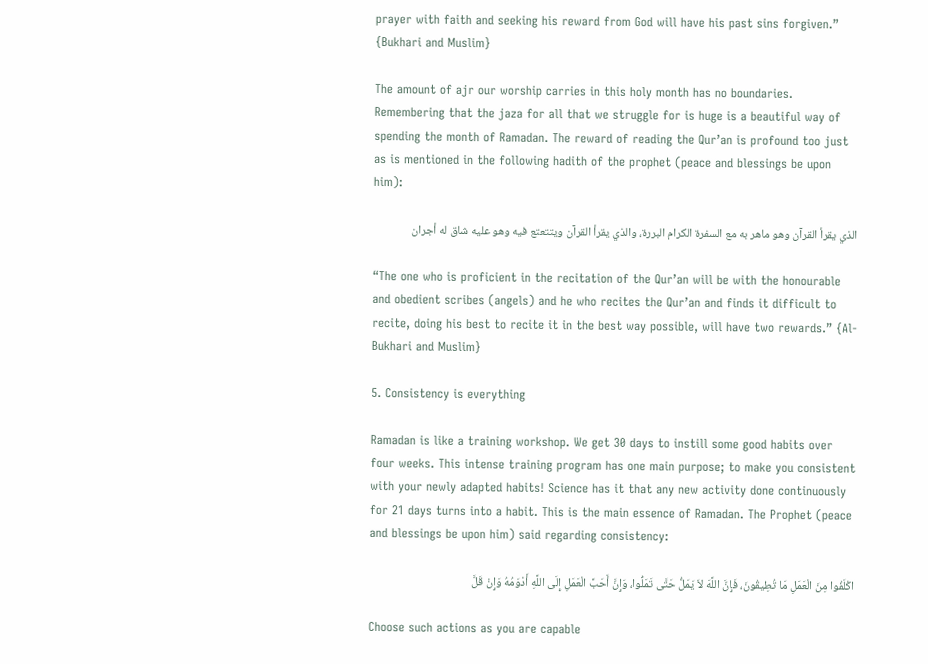prayer with faith and seeking his reward from God will have his past sins forgiven.” {Bukhari and Muslim}

The amount of ajr our worship carries in this holy month has no boundaries. Remembering that the jaza for all that we struggle for is huge is a beautiful way of spending the month of Ramadan. The reward of reading the Qur’an is profound too just as is mentioned in the following hadith of the prophet (peace and blessings be upon him):

الذي يقرأ القرآن وهو ماهر به مع السفرة الكرام البررة، والذي يقرأ القرآن ويتتعتع فيه وهو عليه شاق له أجران

“The one who is proficient in the recitation of the Qur’an will be with the honourable and obedient scribes (angels) and he who recites the Qur’an and finds it difficult to recite, doing his best to recite it in the best way possible, will have two rewards.” {Al-Bukhari and Muslim}

5. Consistency is everything

Ramadan is like a training workshop. We get 30 days to instill some good habits over four weeks. This intense training program has one main purpose; to make you consistent with your newly adapted habits! Science has it that any new activity done continuously for 21 days turns into a habit. This is the main essence of Ramadan. The Prophet (peace and blessings be upon him) said regarding consistency:

اكْلَفُوا مِنَ الْعَمَلِ مَا تُطِيقُونَ، فَإِنَّ اللَّهَ لاَ يَمَلُّ حَتَّى تَمَلُّوا، وَإِنَّ أَحَبَّ الْعَمَلِ إِلَى اللَّهِ أَدْوَمُهُ وَإِنْ قَلَّ

Choose such actions as you are capable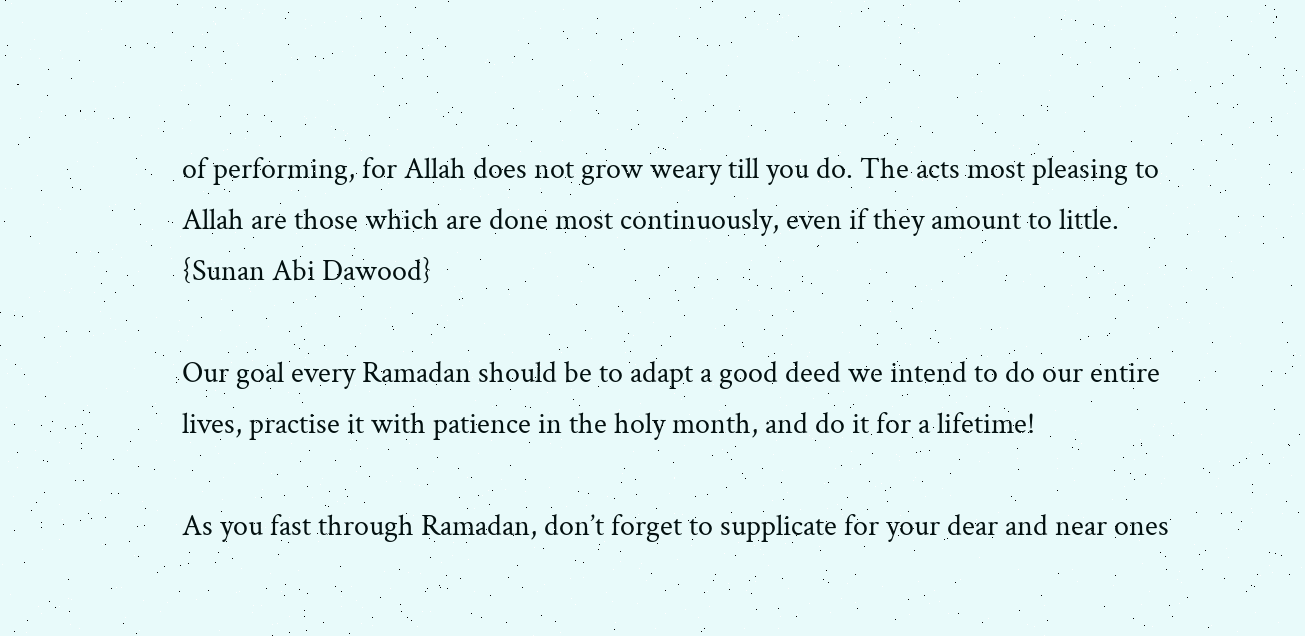of performing, for Allah does not grow weary till you do. The acts most pleasing to Allah are those which are done most continuously, even if they amount to little. {Sunan Abi Dawood}

Our goal every Ramadan should be to adapt a good deed we intend to do our entire lives, practise it with patience in the holy month, and do it for a lifetime!

As you fast through Ramadan, don’t forget to supplicate for your dear and near ones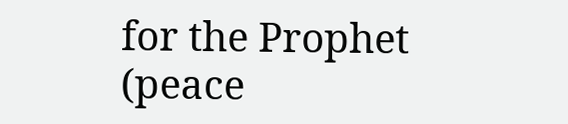for the Prophet (peace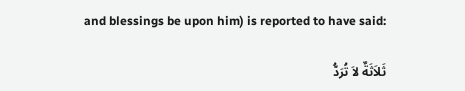and blessings be upon him) is reported to have said:

ثَلاَثَةٌ لاَ تُرَدُّ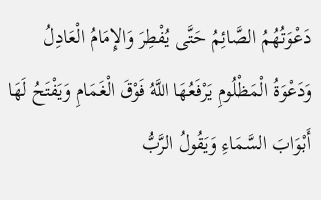دَعْوَتُهُمُ الصَّائِمُ حَتَّى يُفْطِرَ وَالإِمَامُ الْعَادِلُ وَدَعْوَةُ الْمَظْلُومِ يَرْفَعُهَا اللَّهُ فَوْقَ الْغَمَامِ وَيَفْتَحُ لَهَا أَبْوَابَ السَّمَاءِ وَيَقُولُ الرَّبُّ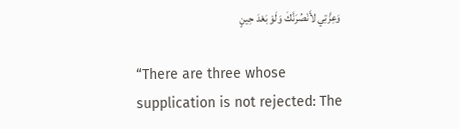وَعِزَّتِي لأَنْصُرَنَّكَ وَلَوْ بَعْدَ حِينٍ

“There are three whose supplication is not rejected: The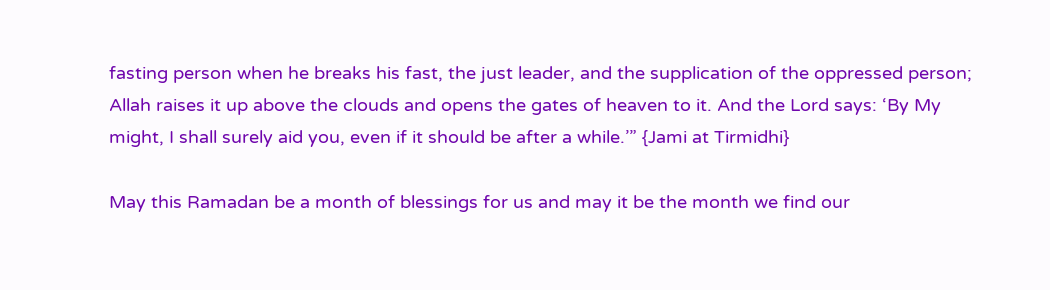fasting person when he breaks his fast, the just leader, and the supplication of the oppressed person; Allah raises it up above the clouds and opens the gates of heaven to it. And the Lord says: ‘By My might, I shall surely aid you, even if it should be after a while.’” {Jami at Tirmidhi}

May this Ramadan be a month of blessings for us and may it be the month we find our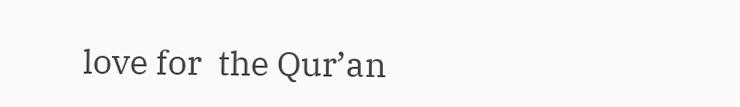love for  the Qur’an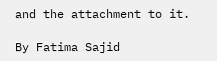and the attachment to it.

By Fatima Sajid